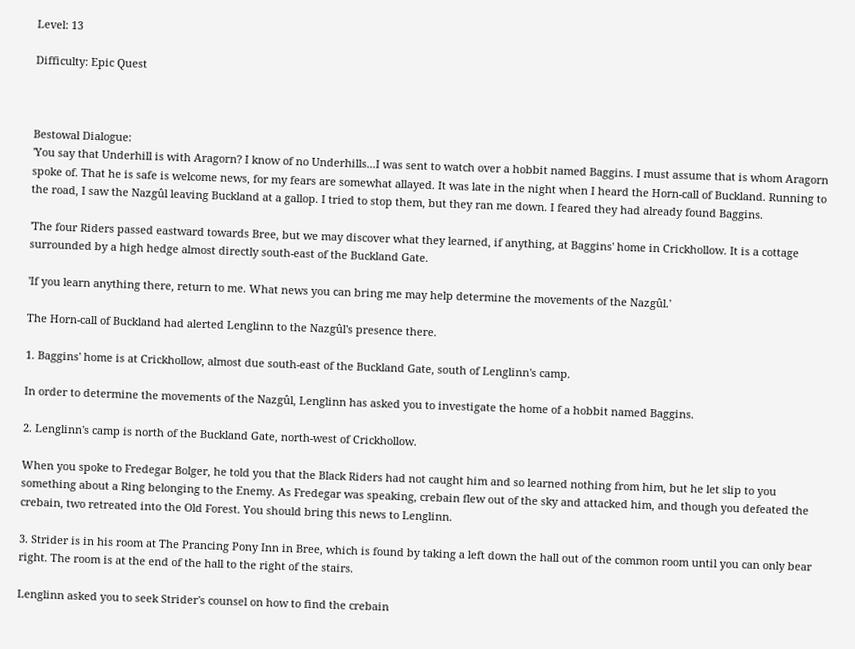Level: 13

Difficulty: Epic Quest



Bestowal Dialogue:
'You say that Underhill is with Aragorn? I know of no Underhills...I was sent to watch over a hobbit named Baggins. I must assume that is whom Aragorn spoke of. That he is safe is welcome news, for my fears are somewhat allayed. It was late in the night when I heard the Horn-call of Buckland. Running to the road, I saw the Nazgûl leaving Buckland at a gallop. I tried to stop them, but they ran me down. I feared they had already found Baggins.

'The four Riders passed eastward towards Bree, but we may discover what they learned, if anything, at Baggins' home in Crickhollow. It is a cottage surrounded by a high hedge almost directly south-east of the Buckland Gate.

'If you learn anything there, return to me. What news you can bring me may help determine the movements of the Nazgûl.'

The Horn-call of Buckland had alerted Lenglinn to the Nazgûl's presence there.

1. Baggins' home is at Crickhollow, almost due south-east of the Buckland Gate, south of Lenglinn's camp.

In order to determine the movements of the Nazgûl, Lenglinn has asked you to investigate the home of a hobbit named Baggins.

2. Lenglinn's camp is north of the Buckland Gate, north-west of Crickhollow.

When you spoke to Fredegar Bolger, he told you that the Black Riders had not caught him and so learned nothing from him, but he let slip to you something about a Ring belonging to the Enemy. As Fredegar was speaking, crebain flew out of the sky and attacked him, and though you defeated the crebain, two retreated into the Old Forest. You should bring this news to Lenglinn.

3. Strider is in his room at The Prancing Pony Inn in Bree, which is found by taking a left down the hall out of the common room until you can only bear right. The room is at the end of the hall to the right of the stairs.

Lenglinn asked you to seek Strider's counsel on how to find the crebain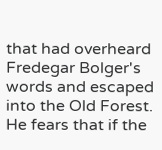that had overheard Fredegar Bolger's words and escaped into the Old Forest. He fears that if the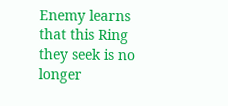Enemy learns that this Ring they seek is no longer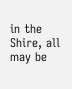in the Shire, all may be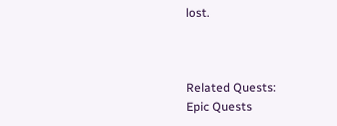lost.



Related Quests:
Epic Quests